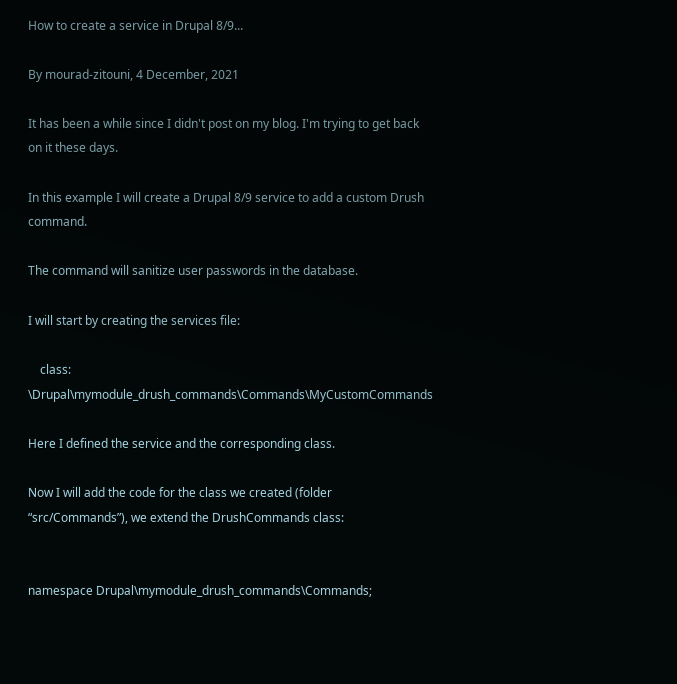How to create a service in Drupal 8/9...

By mourad-zitouni, 4 December, 2021

It has been a while since I didn't post on my blog. I'm trying to get back on it these days.

In this example I will create a Drupal 8/9 service to add a custom Drush command.

The command will sanitize user passwords in the database.

I will start by creating the services file:

    class: \Drupal\mymodule_drush_commands\Commands\MyCustomCommands

Here I defined the service and the corresponding class.

Now I will add the code for the class we created (folder “src/Commands”), we extend the DrushCommands class:


namespace Drupal\mymodule_drush_commands\Commands;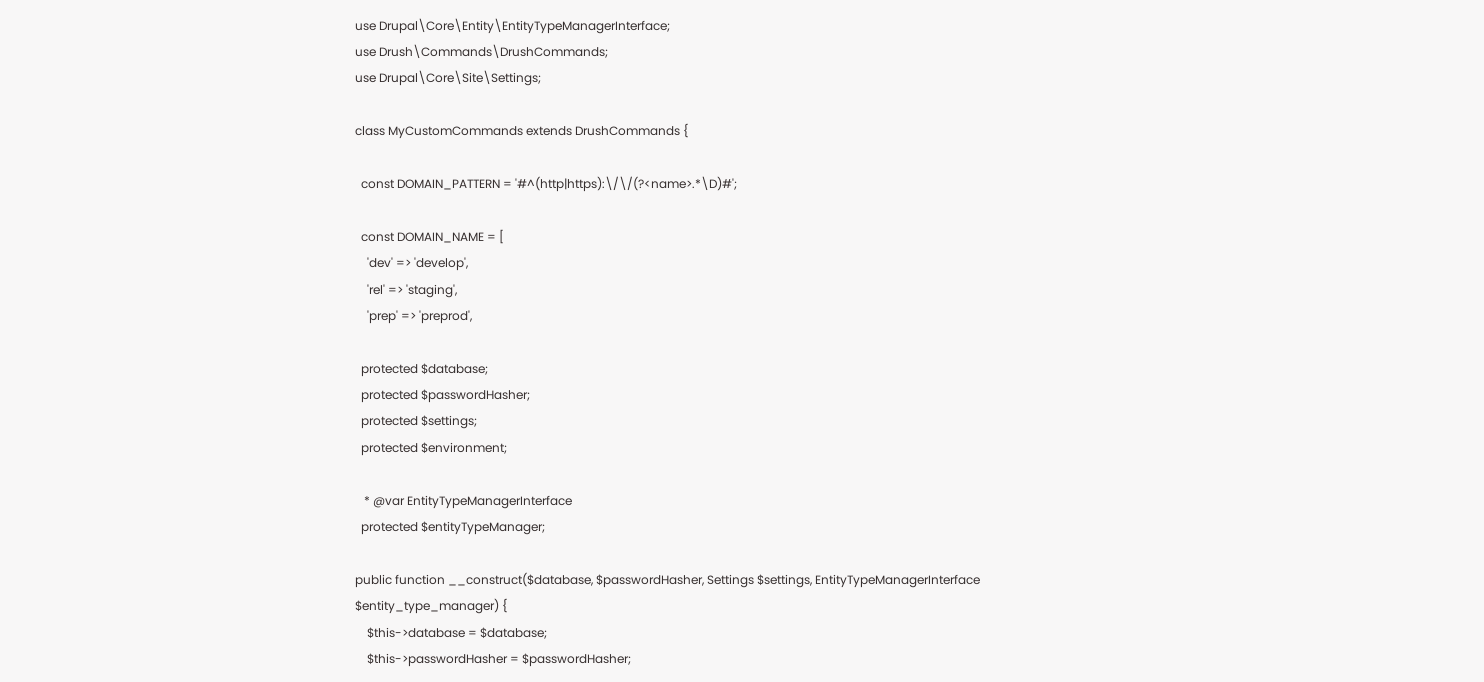use Drupal\Core\Entity\EntityTypeManagerInterface;
use Drush\Commands\DrushCommands;
use Drupal\Core\Site\Settings;

class MyCustomCommands extends DrushCommands {

  const DOMAIN_PATTERN = '#^(http|https):\/\/(?<name>.*\D)#';

  const DOMAIN_NAME = [
    'dev' => 'develop',
    'rel' => 'staging',
    'prep' => 'preprod',

  protected $database;
  protected $passwordHasher;
  protected $settings;
  protected $environment;

   * @var EntityTypeManagerInterface
  protected $entityTypeManager;

public function __construct($database, $passwordHasher, Settings $settings, EntityTypeManagerInterface $entity_type_manager) {
    $this->database = $database;
    $this->passwordHasher = $passwordHasher;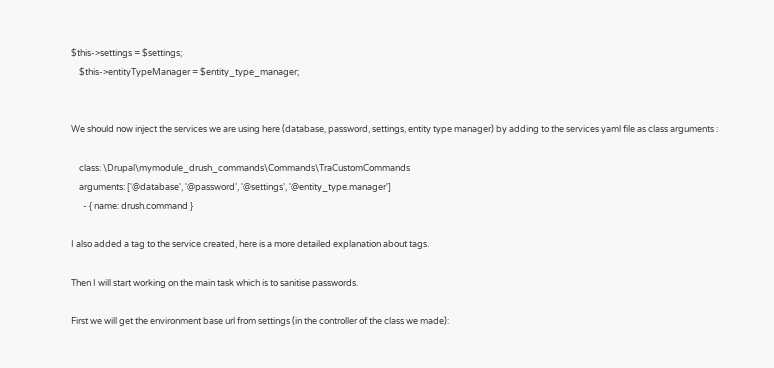$this->settings = $settings;
    $this->entityTypeManager = $entity_type_manager;


We should now inject the services we are using here (database, password, settings, entity type manager) by adding to the services yaml file as class arguments :

    class: \Drupal\mymodule_drush_commands\Commands\TraCustomCommands
    arguments: ['@database', '@password', '@settings', '@entity_type.manager']
      - { name: drush.command }

I also added a tag to the service created, here is a more detailed explanation about tags.

Then I will start working on the main task which is to sanitise passwords.

First we will get the environment base url from settings (in the controller of the class we made):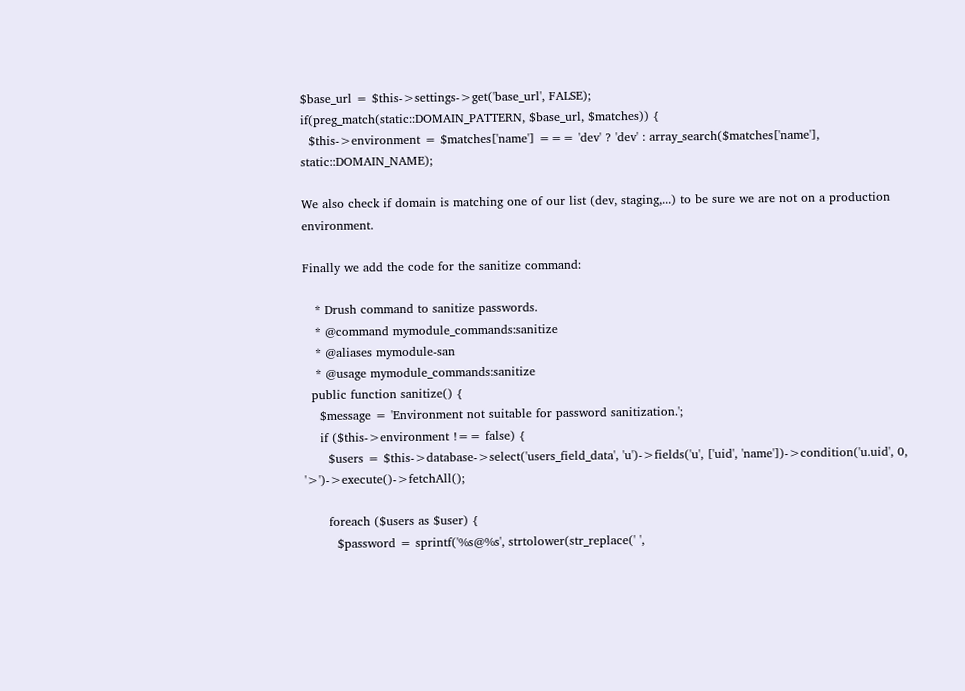$base_url = $this->settings->get('base_url', FALSE);
if(preg_match(static::DOMAIN_PATTERN, $base_url, $matches)) {
  $this->environment = $matches['name'] === 'dev' ? 'dev' : array_search($matches['name'], static::DOMAIN_NAME);

We also check if domain is matching one of our list (dev, staging,...) to be sure we are not on a production environment.

Finally we add the code for the sanitize command:

   * Drush command to sanitize passwords.
   * @command mymodule_commands:sanitize
   * @aliases mymodule-san
   * @usage mymodule_commands:sanitize
  public function sanitize() {
    $message = 'Environment not suitable for password sanitization.';
    if ($this->environment !== false) {
      $users = $this->database->select('users_field_data', 'u')->fields('u', ['uid', 'name'])->condition('u.uid', 0, '>')->execute()->fetchAll();

      foreach ($users as $user) {
        $password = sprintf('%s@%s', strtolower(str_replace(' ',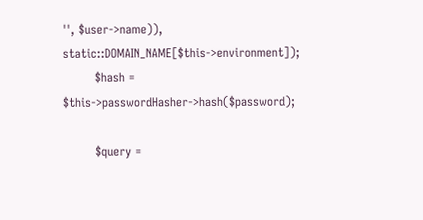'', $user->name)), static::DOMAIN_NAME[$this->environment]);
        $hash = $this->passwordHasher->hash($password);

        $query =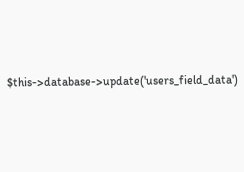$this->database->update('users_field_data')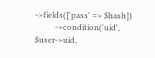->fields(['pass' => $hash])
          ->condition('uid', $user->uid,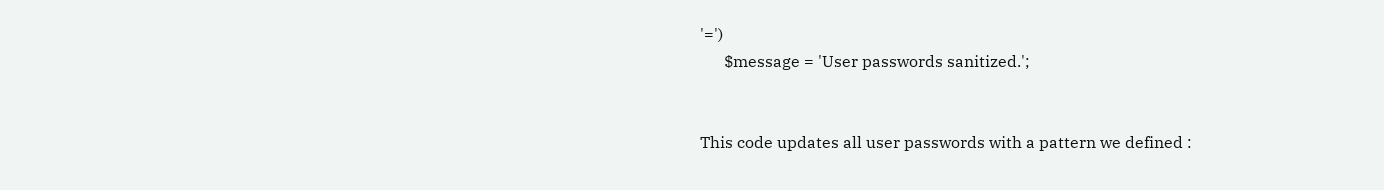'=')
      $message = 'User passwords sanitized.';


This code updates all user passwords with a pattern we defined :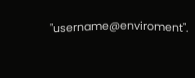"username@enviroment".